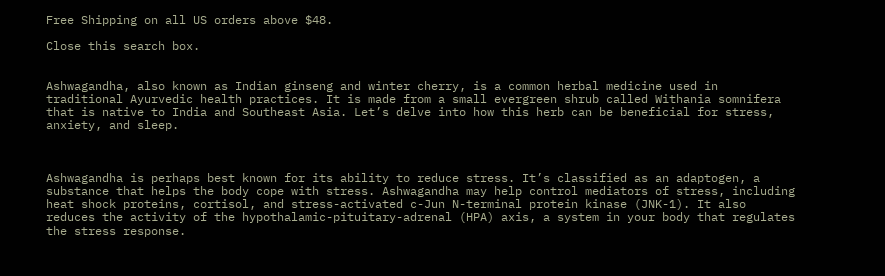Free Shipping on all US orders above $48.

Close this search box.


Ashwagandha, also known as Indian ginseng and winter cherry, is a common herbal medicine used in traditional Ayurvedic health practices. It is made from a small evergreen shrub called Withania somnifera that is native to India and Southeast Asia. Let’s delve into how this herb can be beneficial for stress, anxiety, and sleep.



Ashwagandha is perhaps best known for its ability to reduce stress. It’s classified as an adaptogen, a substance that helps the body cope with stress. Ashwagandha may help control mediators of stress, including heat shock proteins, cortisol, and stress-activated c-Jun N-terminal protein kinase (JNK-1). It also reduces the activity of the hypothalamic-pituitary-adrenal (HPA) axis, a system in your body that regulates the stress response.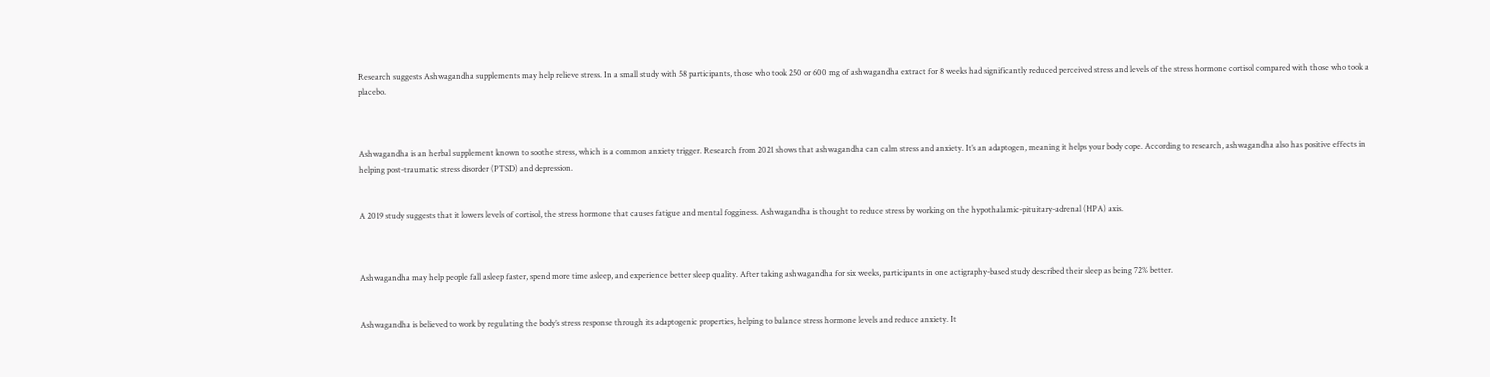Research suggests Ashwagandha supplements may help relieve stress. In a small study with 58 participants, those who took 250 or 600 mg of ashwagandha extract for 8 weeks had significantly reduced perceived stress and levels of the stress hormone cortisol compared with those who took a placebo.



Ashwagandha is an herbal supplement known to soothe stress, which is a common anxiety trigger. Research from 2021 shows that ashwagandha can calm stress and anxiety. It’s an adaptogen, meaning it helps your body cope. According to research, ashwagandha also has positive effects in helping post-traumatic stress disorder (PTSD) and depression.


A 2019 study suggests that it lowers levels of cortisol, the stress hormone that causes fatigue and mental fogginess. Ashwagandha is thought to reduce stress by working on the hypothalamic-pituitary-adrenal (HPA) axis.



Ashwagandha may help people fall asleep faster, spend more time asleep, and experience better sleep quality. After taking ashwagandha for six weeks, participants in one actigraphy-based study described their sleep as being 72% better.


Ashwagandha is believed to work by regulating the body’s stress response through its adaptogenic properties, helping to balance stress hormone levels and reduce anxiety. It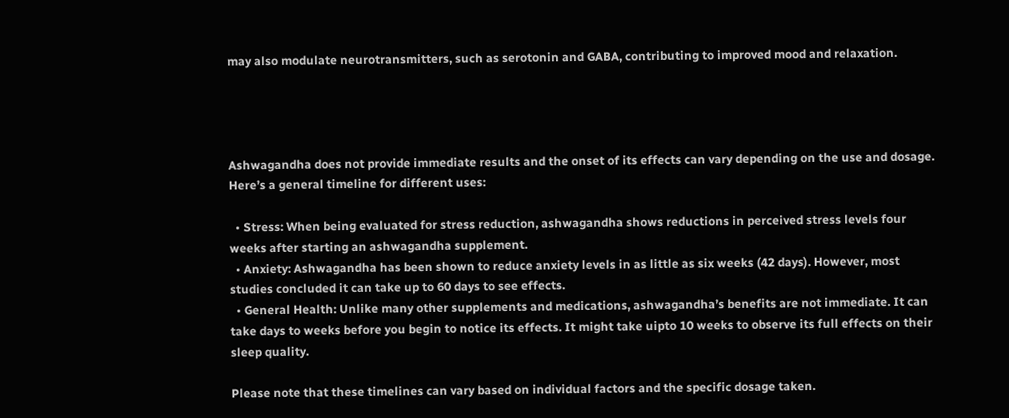may also modulate neurotransmitters, such as serotonin and GABA, contributing to improved mood and relaxation.




Ashwagandha does not provide immediate results and the onset of its effects can vary depending on the use and dosage. Here’s a general timeline for different uses:

  • Stress: When being evaluated for stress reduction, ashwagandha shows reductions in perceived stress levels four weeks after starting an ashwagandha supplement.
  • Anxiety: Ashwagandha has been shown to reduce anxiety levels in as little as six weeks (42 days). However, most studies concluded it can take up to 60 days to see effects.
  • General Health: Unlike many other supplements and medications, ashwagandha’s benefits are not immediate. It can take days to weeks before you begin to notice its effects. It might take uipto 10 weeks to observe its full effects on their sleep quality.

Please note that these timelines can vary based on individual factors and the specific dosage taken.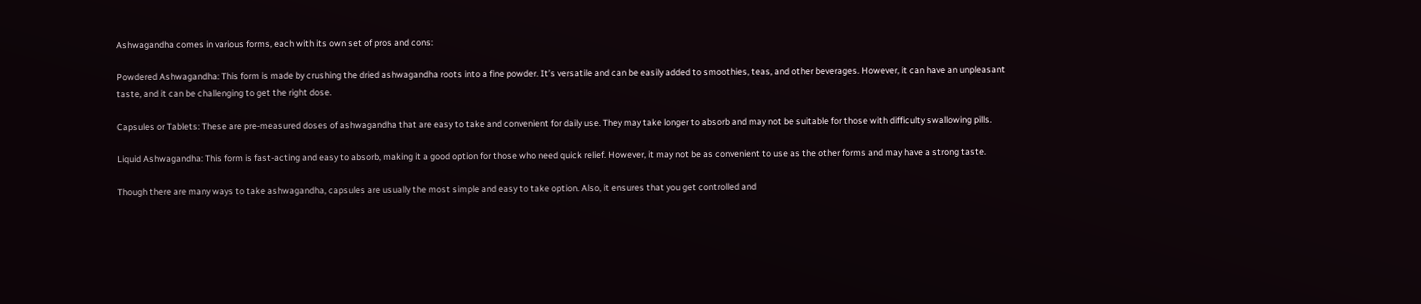Ashwagandha comes in various forms, each with its own set of pros and cons:

Powdered Ashwagandha: This form is made by crushing the dried ashwagandha roots into a fine powder. It’s versatile and can be easily added to smoothies, teas, and other beverages. However, it can have an unpleasant taste, and it can be challenging to get the right dose.

Capsules or Tablets: These are pre-measured doses of ashwagandha that are easy to take and convenient for daily use. They may take longer to absorb and may not be suitable for those with difficulty swallowing pills.

Liquid Ashwagandha: This form is fast-acting and easy to absorb, making it a good option for those who need quick relief. However, it may not be as convenient to use as the other forms and may have a strong taste.

Though there are many ways to take ashwagandha, capsules are usually the most simple and easy to take option. Also, it ensures that you get controlled and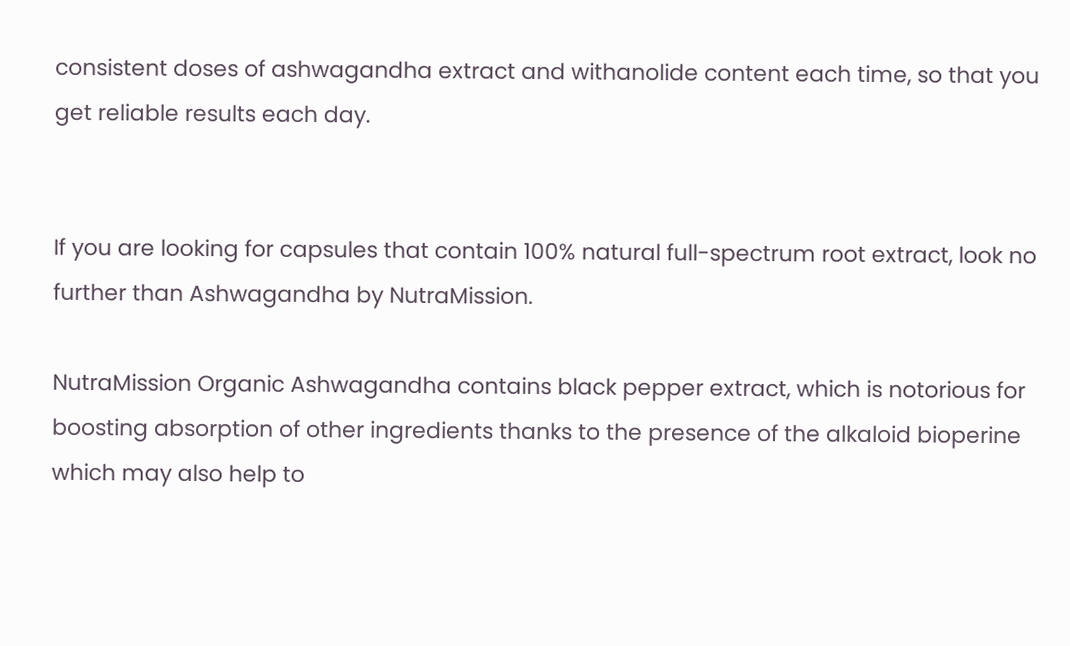consistent doses of ashwagandha extract and withanolide content each time, so that you get reliable results each day.


If you are looking for capsules that contain 100% natural full-spectrum root extract, look no further than Ashwagandha by NutraMission.

NutraMission Organic Ashwagandha contains black pepper extract, which is notorious for boosting absorption of other ingredients thanks to the presence of the alkaloid bioperine which may also help to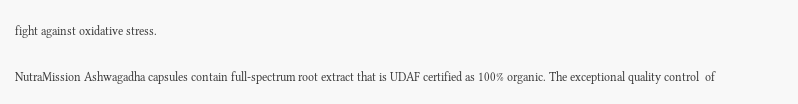fight against oxidative stress.

NutraMission Ashwagadha capsules contain full-spectrum root extract that is UDAF certified as 100% organic. The exceptional quality control  of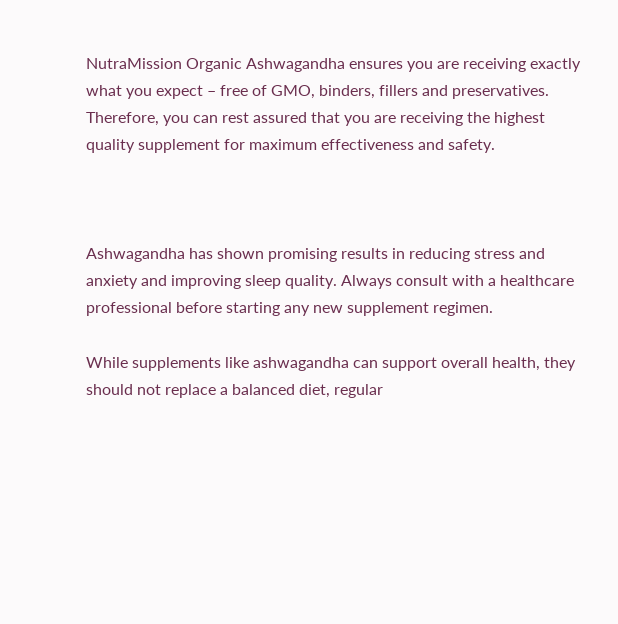NutraMission Organic Ashwagandha ensures you are receiving exactly what you expect – free of GMO, binders, fillers and preservatives. Therefore, you can rest assured that you are receiving the highest quality supplement for maximum effectiveness and safety.



Ashwagandha has shown promising results in reducing stress and anxiety and improving sleep quality. Always consult with a healthcare professional before starting any new supplement regimen.

While supplements like ashwagandha can support overall health, they should not replace a balanced diet, regular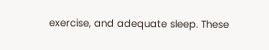exercise, and adequate sleep. These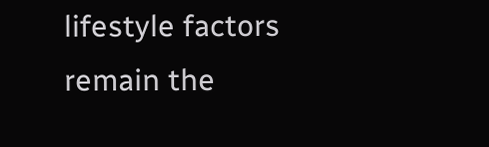lifestyle factors remain the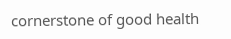cornerstone of good health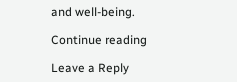and well-being.

Continue reading

Leave a Reply